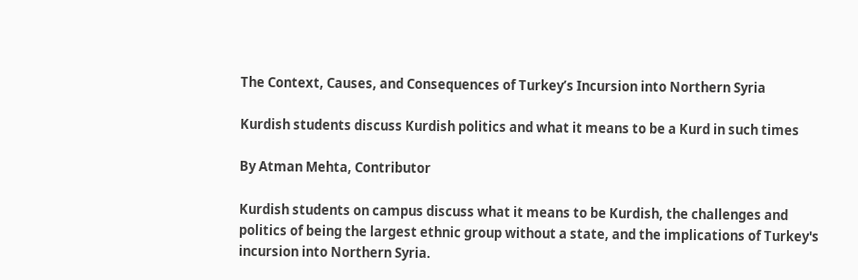The Context, Causes, and Consequences of Turkey’s Incursion into Northern Syria

Kurdish students discuss Kurdish politics and what it means to be a Kurd in such times

By Atman Mehta, Contributor

Kurdish students on campus discuss what it means to be Kurdish, the challenges and politics of being the largest ethnic group without a state, and the implications of Turkey's incursion into Northern Syria.